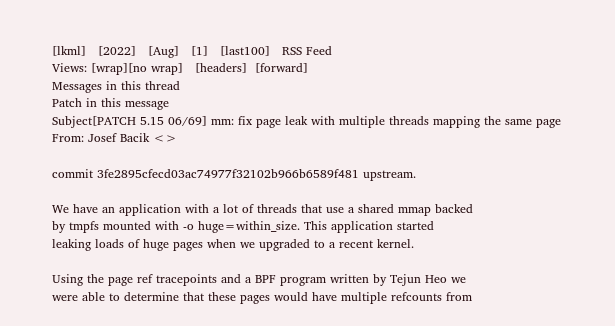[lkml]   [2022]   [Aug]   [1]   [last100]   RSS Feed
Views: [wrap][no wrap]   [headers]  [forward]
Messages in this thread
Patch in this message
Subject[PATCH 5.15 06/69] mm: fix page leak with multiple threads mapping the same page
From: Josef Bacik <>

commit 3fe2895cfecd03ac74977f32102b966b6589f481 upstream.

We have an application with a lot of threads that use a shared mmap backed
by tmpfs mounted with -o huge=within_size. This application started
leaking loads of huge pages when we upgraded to a recent kernel.

Using the page ref tracepoints and a BPF program written by Tejun Heo we
were able to determine that these pages would have multiple refcounts from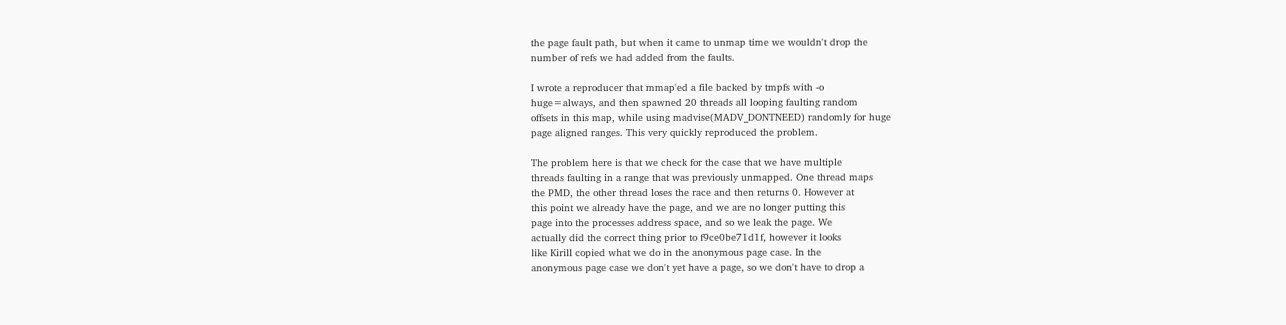the page fault path, but when it came to unmap time we wouldn't drop the
number of refs we had added from the faults.

I wrote a reproducer that mmap'ed a file backed by tmpfs with -o
huge=always, and then spawned 20 threads all looping faulting random
offsets in this map, while using madvise(MADV_DONTNEED) randomly for huge
page aligned ranges. This very quickly reproduced the problem.

The problem here is that we check for the case that we have multiple
threads faulting in a range that was previously unmapped. One thread maps
the PMD, the other thread loses the race and then returns 0. However at
this point we already have the page, and we are no longer putting this
page into the processes address space, and so we leak the page. We
actually did the correct thing prior to f9ce0be71d1f, however it looks
like Kirill copied what we do in the anonymous page case. In the
anonymous page case we don't yet have a page, so we don't have to drop a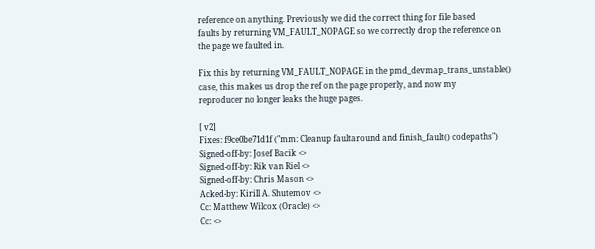reference on anything. Previously we did the correct thing for file based
faults by returning VM_FAULT_NOPAGE so we correctly drop the reference on
the page we faulted in.

Fix this by returning VM_FAULT_NOPAGE in the pmd_devmap_trans_unstable()
case, this makes us drop the ref on the page properly, and now my
reproducer no longer leaks the huge pages.

[ v2]
Fixes: f9ce0be71d1f ("mm: Cleanup faultaround and finish_fault() codepaths")
Signed-off-by: Josef Bacik <>
Signed-off-by: Rik van Riel <>
Signed-off-by: Chris Mason <>
Acked-by: Kirill A. Shutemov <>
Cc: Matthew Wilcox (Oracle) <>
Cc: <>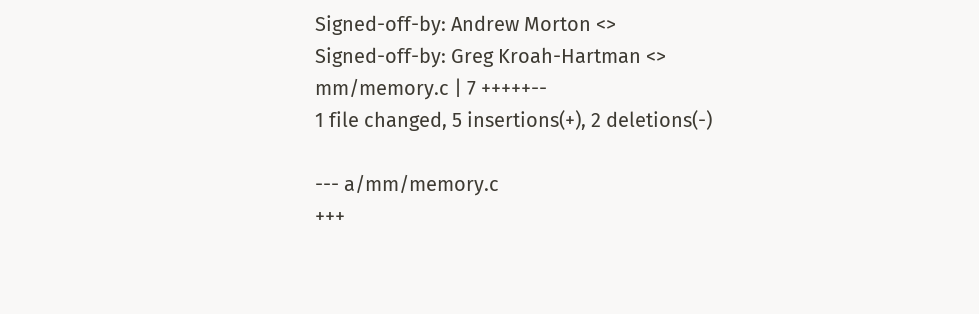Signed-off-by: Andrew Morton <>
Signed-off-by: Greg Kroah-Hartman <>
mm/memory.c | 7 +++++--
1 file changed, 5 insertions(+), 2 deletions(-)

--- a/mm/memory.c
+++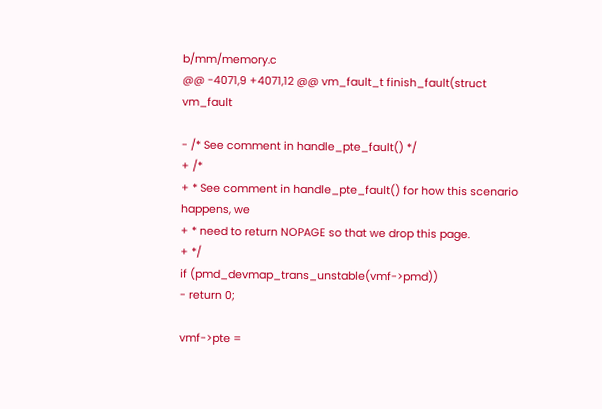b/mm/memory.c
@@ -4071,9 +4071,12 @@ vm_fault_t finish_fault(struct vm_fault

- /* See comment in handle_pte_fault() */
+ /*
+ * See comment in handle_pte_fault() for how this scenario happens, we
+ * need to return NOPAGE so that we drop this page.
+ */
if (pmd_devmap_trans_unstable(vmf->pmd))
- return 0;

vmf->pte =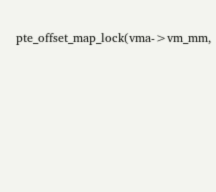pte_offset_map_lock(vma->vm_mm,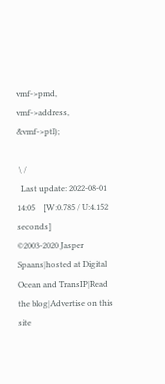vmf->pmd,
vmf->address, &vmf->ptl);

 \ /
  Last update: 2022-08-01 14:05    [W:0.785 / U:4.152 seconds]
©2003-2020 Jasper Spaans|hosted at Digital Ocean and TransIP|Read the blog|Advertise on this site